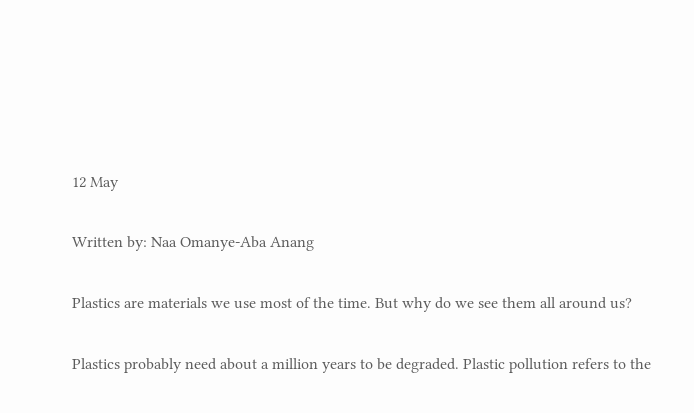12 May

Written by: Naa Omanye-Aba Anang

Plastics are materials we use most of the time. But why do we see them all around us?

Plastics probably need about a million years to be degraded. Plastic pollution refers to the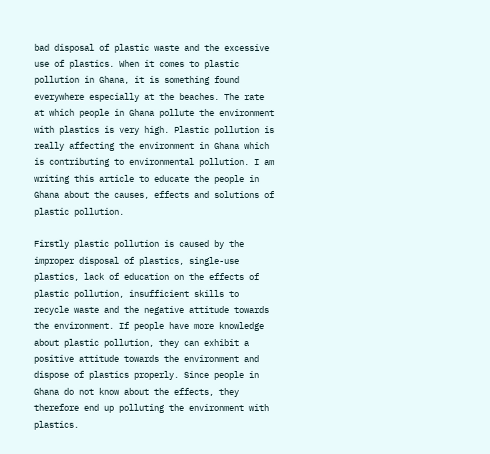bad disposal of plastic waste and the excessive use of plastics. When it comes to plastic pollution in Ghana, it is something found everywhere especially at the beaches. The rate at which people in Ghana pollute the environment with plastics is very high. Plastic pollution is really affecting the environment in Ghana which is contributing to environmental pollution. I am writing this article to educate the people in Ghana about the causes, effects and solutions of plastic pollution.

Firstly plastic pollution is caused by the improper disposal of plastics, single-use plastics, lack of education on the effects of plastic pollution, insufficient skills to recycle waste and the negative attitude towards the environment. If people have more knowledge about plastic pollution, they can exhibit a positive attitude towards the environment and dispose of plastics properly. Since people in Ghana do not know about the effects, they therefore end up polluting the environment with plastics.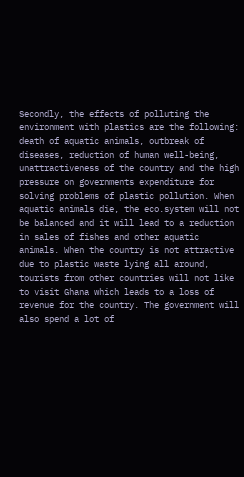Secondly, the effects of polluting the environment with plastics are the following: death of aquatic animals, outbreak of diseases, reduction of human well-being, unattractiveness of the country and the high pressure on governments expenditure for solving problems of plastic pollution. When aquatic animals die, the eco.system will not be balanced and it will lead to a reduction in sales of fishes and other aquatic animals. When the country is not attractive due to plastic waste lying all around, tourists from other countries will not like to visit Ghana which leads to a loss of revenue for the country. The government will also spend a lot of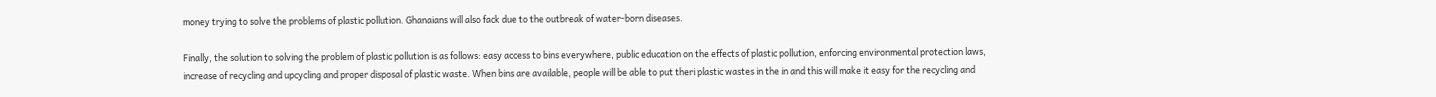money trying to solve the problems of plastic pollution. Ghanaians will also fack due to the outbreak of water-born diseases.

Finally, the solution to solving the problem of plastic pollution is as follows: easy access to bins everywhere, public education on the effects of plastic pollution, enforcing environmental protection laws, increase of recycling and upcycling and proper disposal of plastic waste. When bins are available, people will be able to put theri plastic wastes in the in and this will make it easy for the recycling and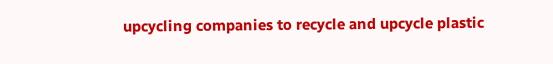upcycling companies to recycle and upcycle plastic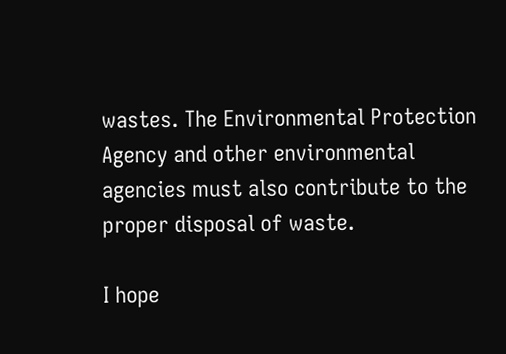wastes. The Environmental Protection Agency and other environmental agencies must also contribute to the proper disposal of waste.

I hope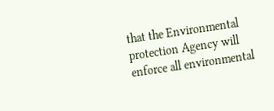that the Environmental protection Agency will enforce all environmental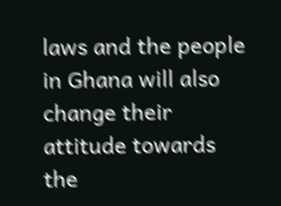laws and the people in Ghana will also change their attitude towards the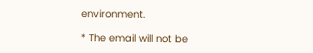environment.

* The email will not be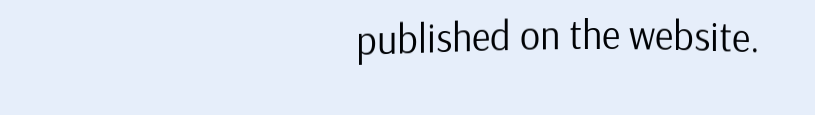published on the website.